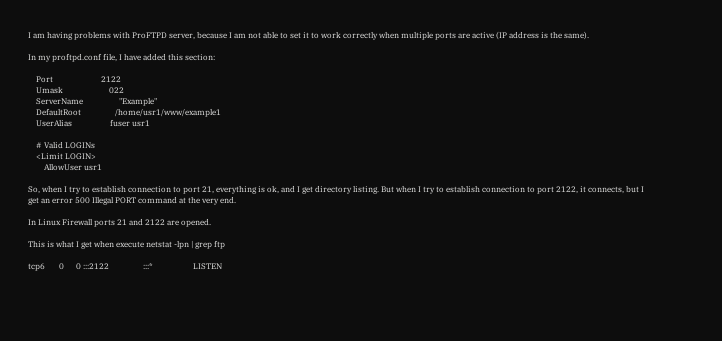I am having problems with ProFTPD server, because I am not able to set it to work correctly when multiple ports are active (IP address is the same).

In my proftpd.conf file, I have added this section:

    Port                        2122
    Umask                       022
    ServerName                  "Example"
    DefaultRoot                 /home/usr1/www/example1
    UserAlias                   fuser usr1

    # Valid LOGINs
    <Limit LOGIN>
        AllowUser usr1

So, when I try to establish connection to port 21, everything is ok, and I get directory listing. But when I try to establish connection to port 2122, it connects, but I get an error 500 Illegal PORT command at the very end.

In Linux Firewall ports 21 and 2122 are opened.

This is what I get when execute netstat -lpn | grep ftp

tcp6       0      0 :::2122                 :::*                    LISTEN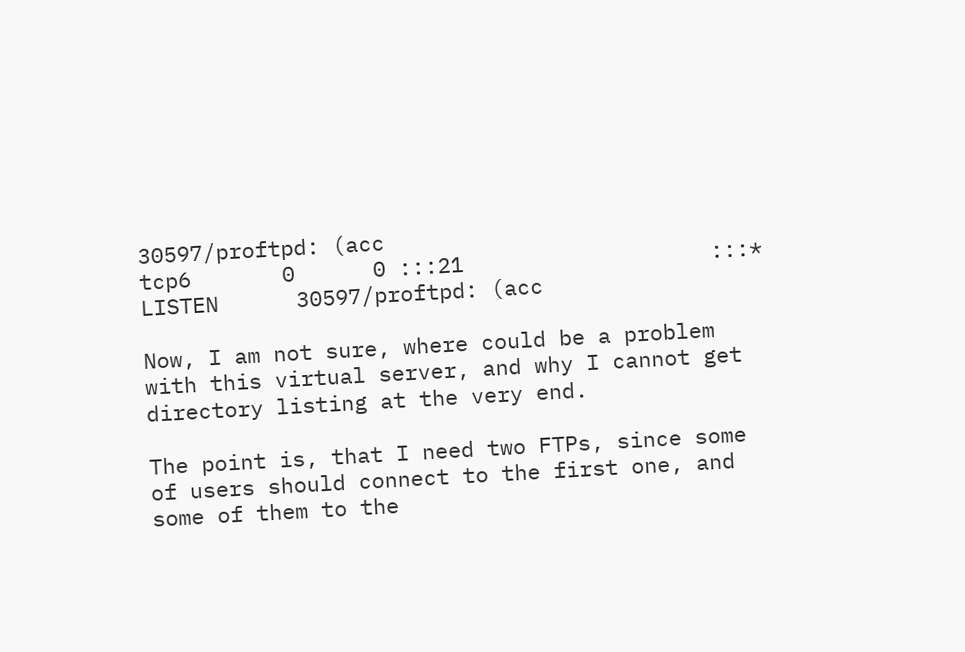30597/proftpd: (acc
tcp6       0      0 :::21                   :::*                    LISTEN      30597/proftpd: (acc

Now, I am not sure, where could be a problem with this virtual server, and why I cannot get directory listing at the very end.

The point is, that I need two FTPs, since some of users should connect to the first one, and some of them to the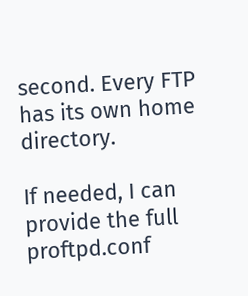second. Every FTP has its own home directory.

If needed, I can provide the full proftpd.conf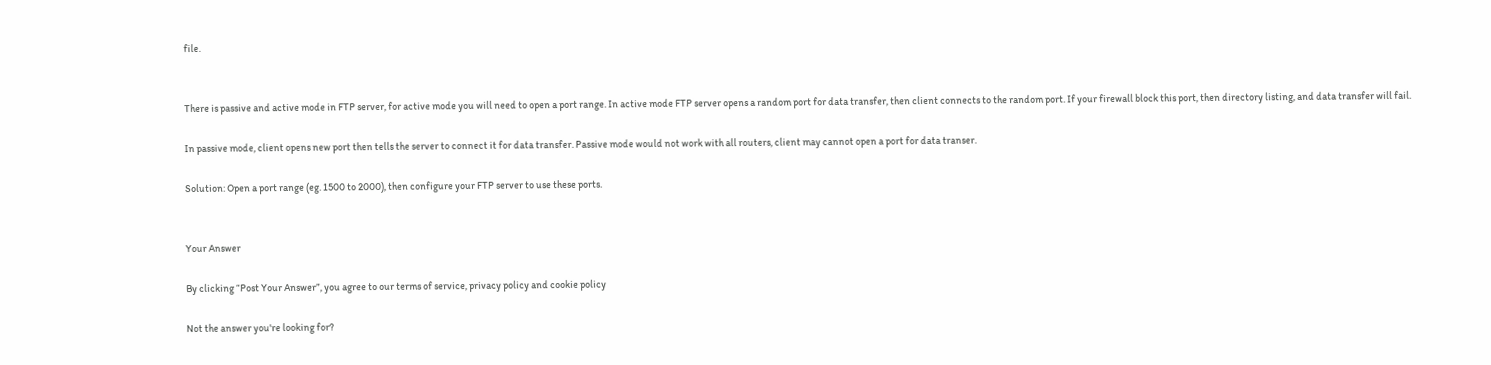file.


There is passive and active mode in FTP server, for active mode you will need to open a port range. In active mode FTP server opens a random port for data transfer, then client connects to the random port. If your firewall block this port, then directory listing, and data transfer will fail.

In passive mode, client opens new port then tells the server to connect it for data transfer. Passive mode would not work with all routers, client may cannot open a port for data transer.

Solution: Open a port range (eg. 1500 to 2000), then configure your FTP server to use these ports.


Your Answer

By clicking “Post Your Answer”, you agree to our terms of service, privacy policy and cookie policy

Not the answer you're looking for?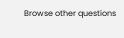Browse other questions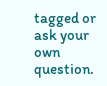tagged or ask your own question.